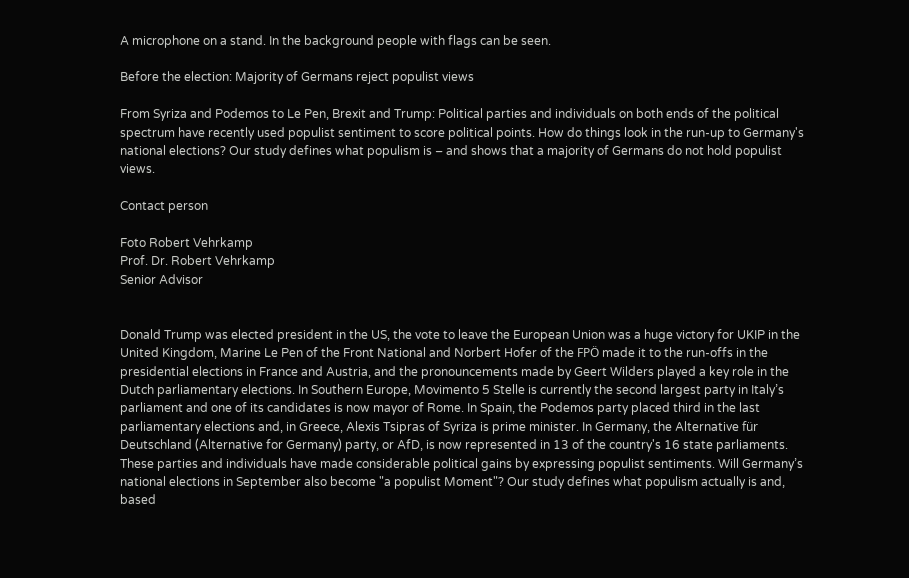A microphone on a stand. In the background people with flags can be seen.

Before the election: Majority of Germans reject populist views

From Syriza and Podemos to Le Pen, Brexit and Trump: Political parties and individuals on both ends of the political spectrum have recently used populist sentiment to score political points. How do things look in the run-up to Germany's national elections? Our study defines what populism is – and shows that a majority of Germans do not hold populist views.

Contact person

Foto Robert Vehrkamp
Prof. Dr. Robert Vehrkamp
Senior Advisor


Donald Trump was elected president in the US, the vote to leave the European Union was a huge victory for UKIP in the United Kingdom, Marine Le Pen of the Front National and Norbert Hofer of the FPÖ made it to the run-offs in the presidential elections in France and Austria, and the pronouncements made by Geert Wilders played a key role in the Dutch parliamentary elections. In Southern Europe, Movimento 5 Stelle is currently the second largest party in Italy’s parliament and one of its candidates is now mayor of Rome. In Spain, the Podemos party placed third in the last parliamentary elections and, in Greece, Alexis Tsipras of Syriza is prime minister. In Germany, the Alternative für Deutschland (Alternative for Germany) party, or AfD, is now represented in 13 of the country's 16 state parliaments. These parties and individuals have made considerable political gains by expressing populist sentiments. Will Germany’s national elections in September also become "a populist Moment"? Our study defines what populism actually is and, based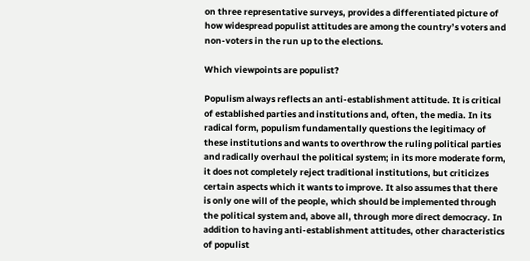on three representative surveys, provides a differentiated picture of how widespread populist attitudes are among the country’s voters and non-voters in the run up to the elections.

Which viewpoints are populist?

Populism always reflects an anti-establishment attitude. It is critical of established parties and institutions and, often, the media. In its radical form, populism fundamentally questions the legitimacy of these institutions and wants to overthrow the ruling political parties and radically overhaul the political system; in its more moderate form, it does not completely reject traditional institutions, but criticizes certain aspects which it wants to improve. It also assumes that there is only one will of the people, which should be implemented through the political system and, above all, through more direct democracy. In addition to having anti-establishment attitudes, other characteristics of populist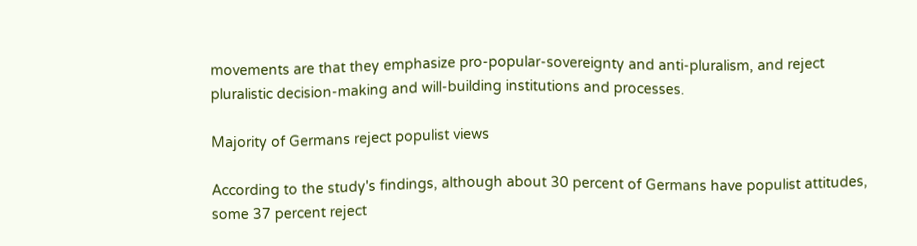movements are that they emphasize pro-popular-sovereignty and anti-pluralism, and reject pluralistic decision-making and will-building institutions and processes.

Majority of Germans reject populist views

According to the study's findings, although about 30 percent of Germans have populist attitudes, some 37 percent reject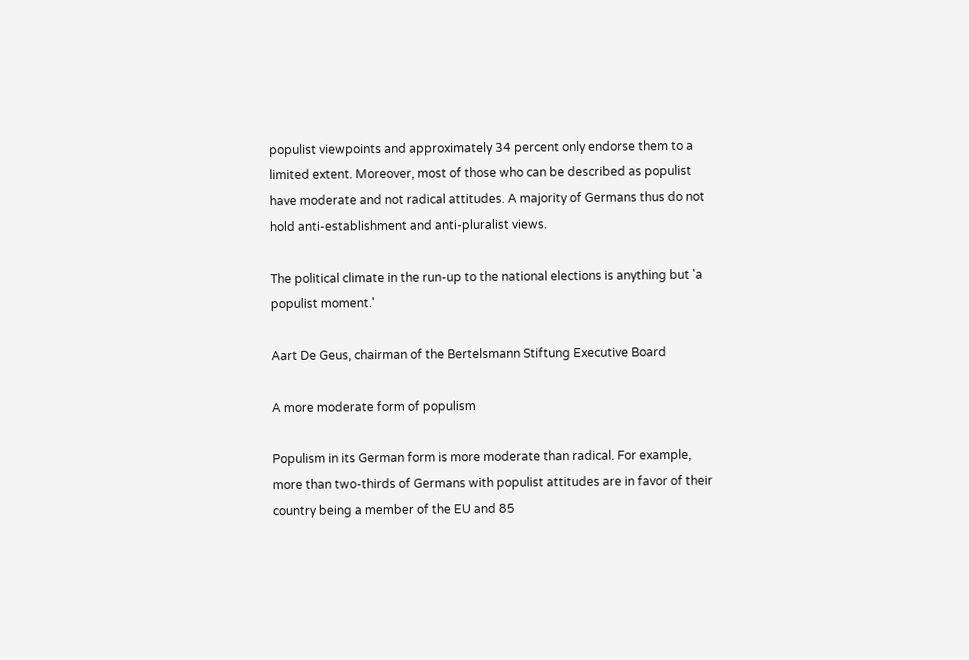populist viewpoints and approximately 34 percent only endorse them to a limited extent. Moreover, most of those who can be described as populist have moderate and not radical attitudes. A majority of Germans thus do not hold anti-establishment and anti-pluralist views.

The political climate in the run-up to the national elections is anything but 'a populist moment.'

Aart De Geus, chairman of the Bertelsmann Stiftung Executive Board

A more moderate form of populism

Populism in its German form is more moderate than radical. For example, more than two-thirds of Germans with populist attitudes are in favor of their country being a member of the EU and 85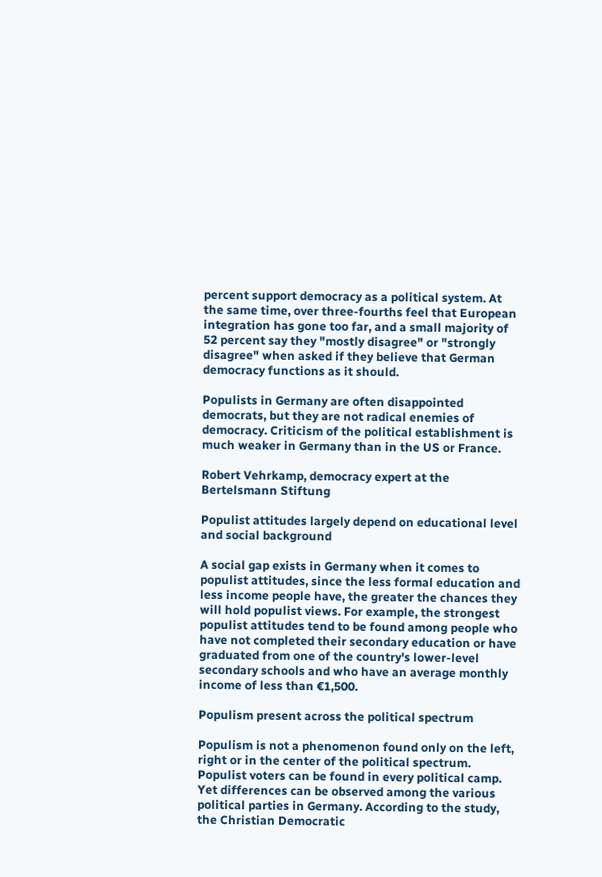percent support democracy as a political system. At the same time, over three-fourths feel that European integration has gone too far, and a small majority of 52 percent say they "mostly disagree" or "strongly disagree" when asked if they believe that German democracy functions as it should.

Populists in Germany are often disappointed democrats, but they are not radical enemies of democracy. Criticism of the political establishment is much weaker in Germany than in the US or France.

Robert Vehrkamp, democracy expert at the Bertelsmann Stiftung

Populist attitudes largely depend on educational level and social background

A social gap exists in Germany when it comes to populist attitudes, since the less formal education and less income people have, the greater the chances they will hold populist views. For example, the strongest populist attitudes tend to be found among people who have not completed their secondary education or have graduated from one of the country's lower-level secondary schools and who have an average monthly income of less than €1,500.

Populism present across the political spectrum

Populism is not a phenomenon found only on the left, right or in the center of the political spectrum. Populist voters can be found in every political camp. Yet differences can be observed among the various political parties in Germany. According to the study, the Christian Democratic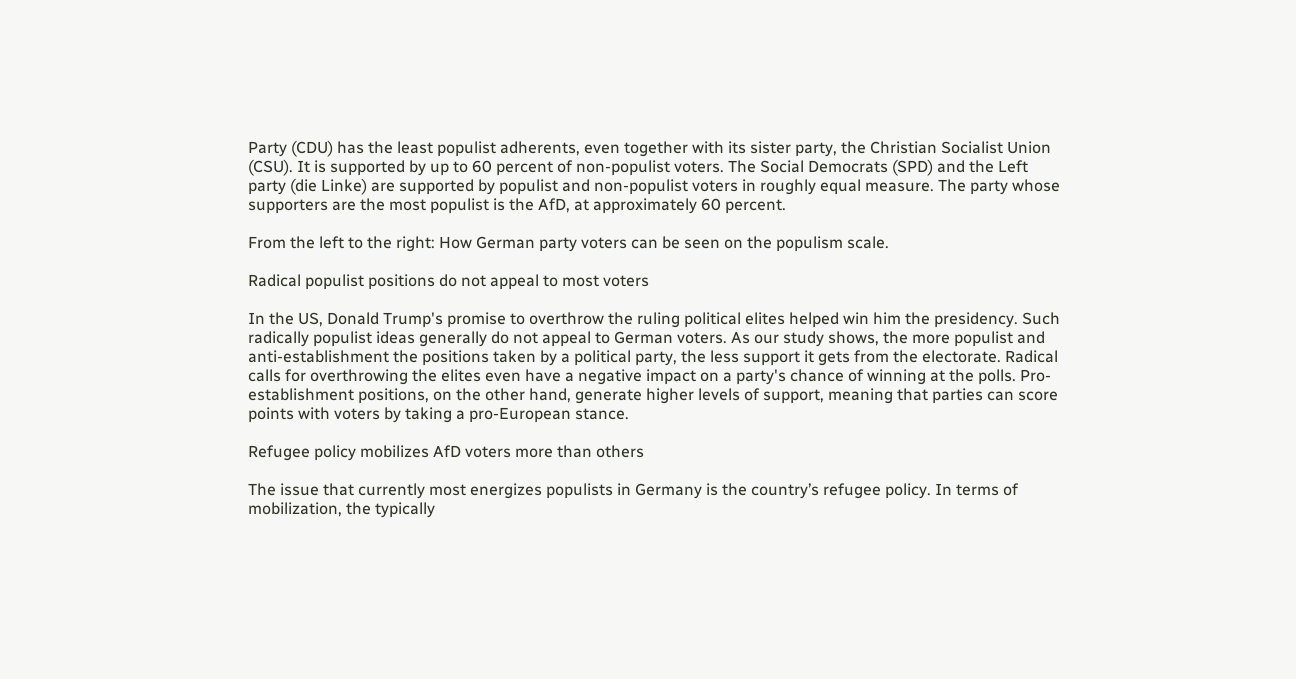Party (CDU) has the least populist adherents, even together with its sister party, the Christian Socialist Union (CSU). It is supported by up to 60 percent of non-populist voters. The Social Democrats (SPD) and the Left  party (die Linke) are supported by populist and non-populist voters in roughly equal measure. The party whose supporters are the most populist is the AfD, at approximately 60 percent.

From the left to the right: How German party voters can be seen on the populism scale.

Radical populist positions do not appeal to most voters

In the US, Donald Trump's promise to overthrow the ruling political elites helped win him the presidency. Such radically populist ideas generally do not appeal to German voters. As our study shows, the more populist and anti-establishment the positions taken by a political party, the less support it gets from the electorate. Radical calls for overthrowing the elites even have a negative impact on a party's chance of winning at the polls. Pro-establishment positions, on the other hand, generate higher levels of support, meaning that parties can score points with voters by taking a pro-European stance.

Refugee policy mobilizes AfD voters more than others

The issue that currently most energizes populists in Germany is the country’s refugee policy. In terms of mobilization, the typically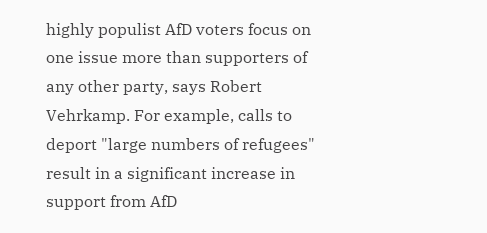highly populist AfD voters focus on one issue more than supporters of any other party, says Robert Vehrkamp. For example, calls to deport "large numbers of refugees" result in a significant increase in support from AfD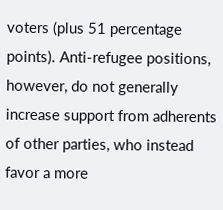voters (plus 51 percentage points). Anti-refugee positions, however, do not generally increase support from adherents of other parties, who instead favor a more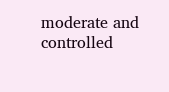moderate and controlled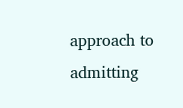approach to admitting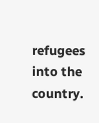refugees into the country.